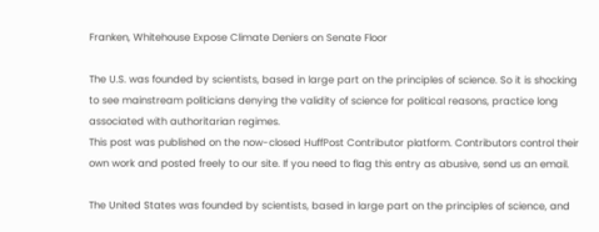Franken, Whitehouse Expose Climate Deniers on Senate Floor

The U.S. was founded by scientists, based in large part on the principles of science. So it is shocking to see mainstream politicians denying the validity of science for political reasons, practice long associated with authoritarian regimes.
This post was published on the now-closed HuffPost Contributor platform. Contributors control their own work and posted freely to our site. If you need to flag this entry as abusive, send us an email.

The United States was founded by scientists, based in large part on the principles of science, and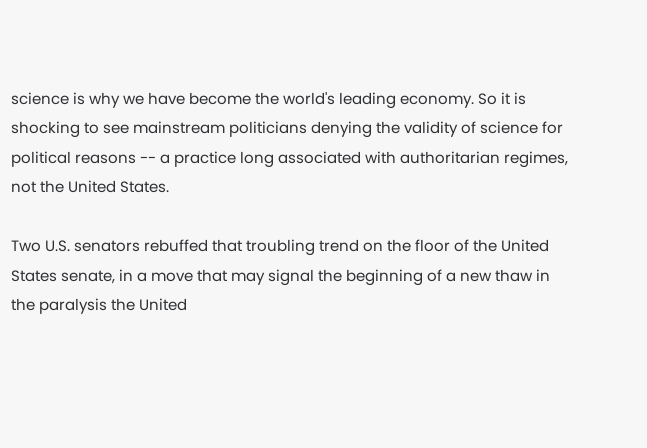science is why we have become the world's leading economy. So it is shocking to see mainstream politicians denying the validity of science for political reasons -- a practice long associated with authoritarian regimes, not the United States.

Two U.S. senators rebuffed that troubling trend on the floor of the United States senate, in a move that may signal the beginning of a new thaw in the paralysis the United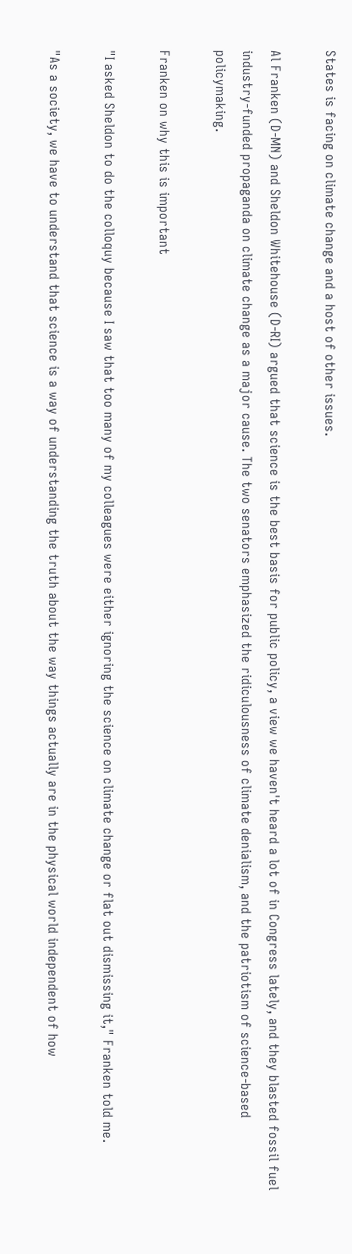States is facing on climate change and a host of other issues.

Al Franken (D-MN) and Sheldon Whitehouse (D-RI) argued that science is the best basis for public policy, a view we haven't heard a lot of in Congress lately, and they blasted fossil fuel industry-funded propaganda on climate change as a major cause. The two senators emphasized the ridiculousness of climate denialism, and the patriotism of science-based policymaking.

Franken on why this is important

"I asked Sheldon to do the colloquy because I saw that too many of my colleagues were either ignoring the science on climate change or flat out dismissing it," Franken told me.

"As a society, we have to understand that science is a way of understanding the truth about the way things actually are in the physical world independent of how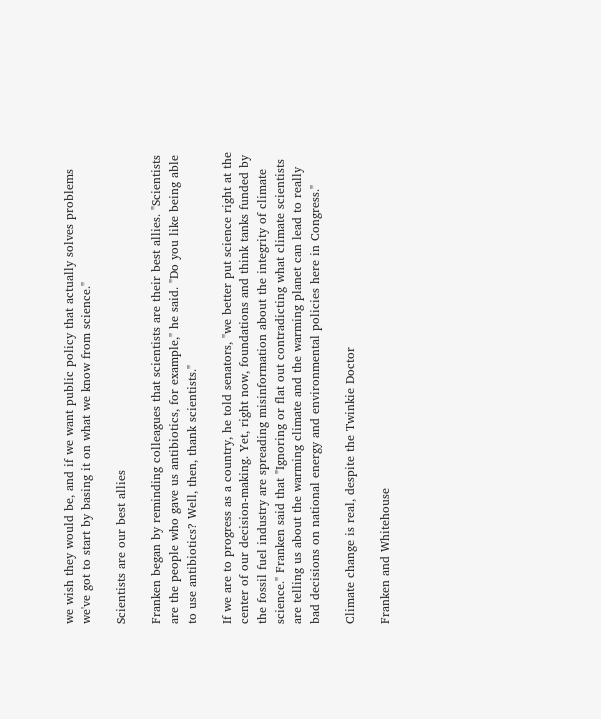we wish they would be, and if we want public policy that actually solves problems we've got to start by basing it on what we know from science."

Scientists are our best allies

Franken began by reminding colleagues that scientists are their best allies. "Scientists are the people who gave us antibiotics, for example," he said. "Do you like being able to use antibiotics? Well, then, thank scientists."

If we are to progress as a country, he told senators, "we better put science right at the center of our decision-making. Yet, right now, foundations and think tanks funded by the fossil fuel industry are spreading misinformation about the integrity of climate science." Franken said that "Ignoring or flat out contradicting what climate scientists are telling us about the warming climate and the warming planet can lead to really bad decisions on national energy and environmental policies here in Congress."

Climate change is real, despite the Twinkie Doctor

Franken and Whitehouse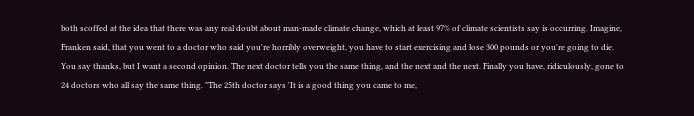both scoffed at the idea that there was any real doubt about man-made climate change, which at least 97% of climate scientists say is occurring. Imagine, Franken said, that you went to a doctor who said you're horribly overweight, you have to start exercising and lose 300 pounds or you're going to die. You say thanks, but I want a second opinion. The next doctor tells you the same thing, and the next and the next. Finally you have, ridiculously, gone to 24 doctors who all say the same thing. "The 25th doctor says 'It is a good thing you came to me,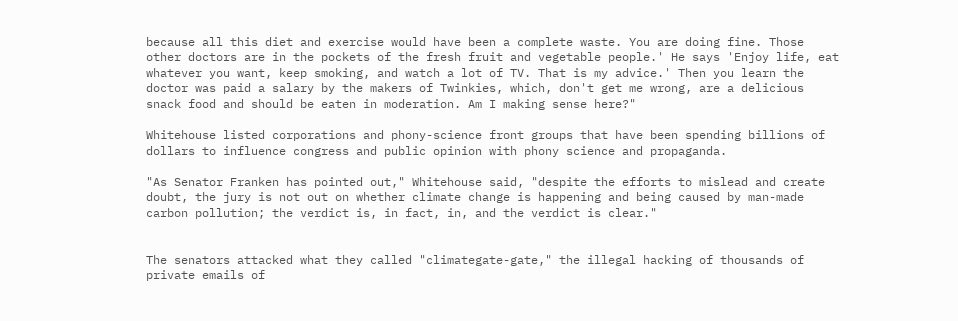because all this diet and exercise would have been a complete waste. You are doing fine. Those other doctors are in the pockets of the fresh fruit and vegetable people.' He says 'Enjoy life, eat whatever you want, keep smoking, and watch a lot of TV. That is my advice.' Then you learn the doctor was paid a salary by the makers of Twinkies, which, don't get me wrong, are a delicious snack food and should be eaten in moderation. Am I making sense here?"

Whitehouse listed corporations and phony-science front groups that have been spending billions of dollars to influence congress and public opinion with phony science and propaganda.

"As Senator Franken has pointed out," Whitehouse said, "despite the efforts to mislead and create doubt, the jury is not out on whether climate change is happening and being caused by man-made carbon pollution; the verdict is, in fact, in, and the verdict is clear."


The senators attacked what they called "climategate-gate," the illegal hacking of thousands of private emails of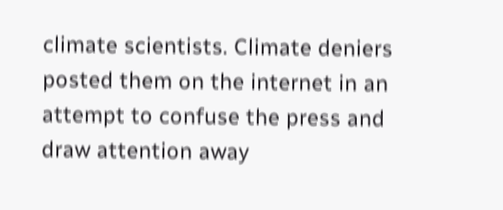climate scientists. Climate deniers posted them on the internet in an attempt to confuse the press and draw attention away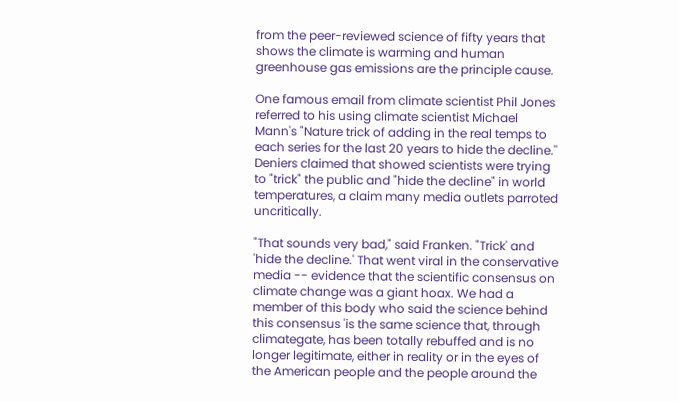from the peer-reviewed science of fifty years that shows the climate is warming and human greenhouse gas emissions are the principle cause.

One famous email from climate scientist Phil Jones referred to his using climate scientist Michael Mann's "Nature trick of adding in the real temps to each series for the last 20 years to hide the decline.'' Deniers claimed that showed scientists were trying to "trick" the public and "hide the decline" in world temperatures, a claim many media outlets parroted uncritically.

"That sounds very bad," said Franken. "Trick' and 'hide the decline.' That went viral in the conservative media -- evidence that the scientific consensus on climate change was a giant hoax. We had a member of this body who said the science behind this consensus 'is the same science that, through climategate, has been totally rebuffed and is no longer legitimate, either in reality or in the eyes of the American people and the people around the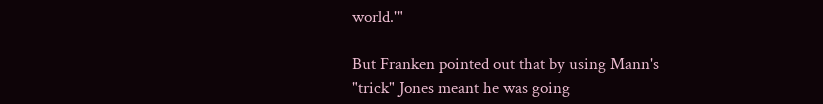world.'"

But Franken pointed out that by using Mann's "trick" Jones meant he was going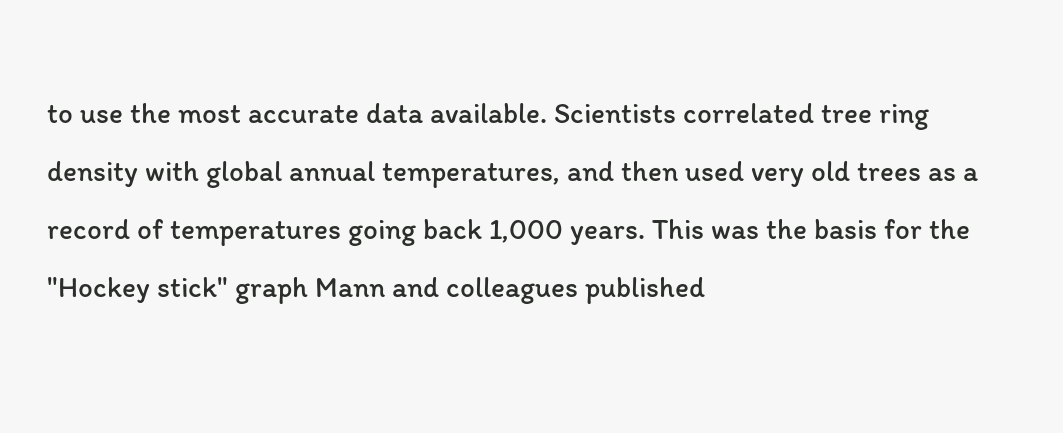to use the most accurate data available. Scientists correlated tree ring density with global annual temperatures, and then used very old trees as a record of temperatures going back 1,000 years. This was the basis for the "Hockey stick" graph Mann and colleagues published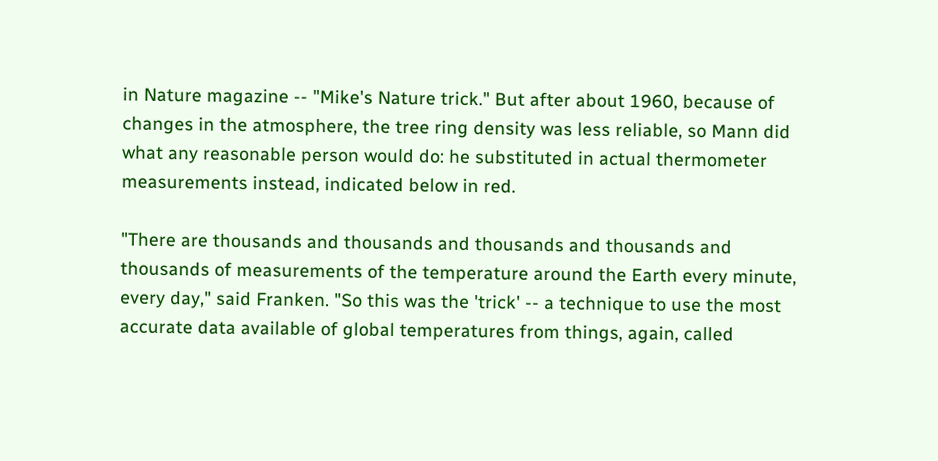in Nature magazine -- "Mike's Nature trick." But after about 1960, because of changes in the atmosphere, the tree ring density was less reliable, so Mann did what any reasonable person would do: he substituted in actual thermometer measurements instead, indicated below in red.

"There are thousands and thousands and thousands and thousands and thousands of measurements of the temperature around the Earth every minute, every day," said Franken. "So this was the 'trick' -- a technique to use the most accurate data available of global temperatures from things, again, called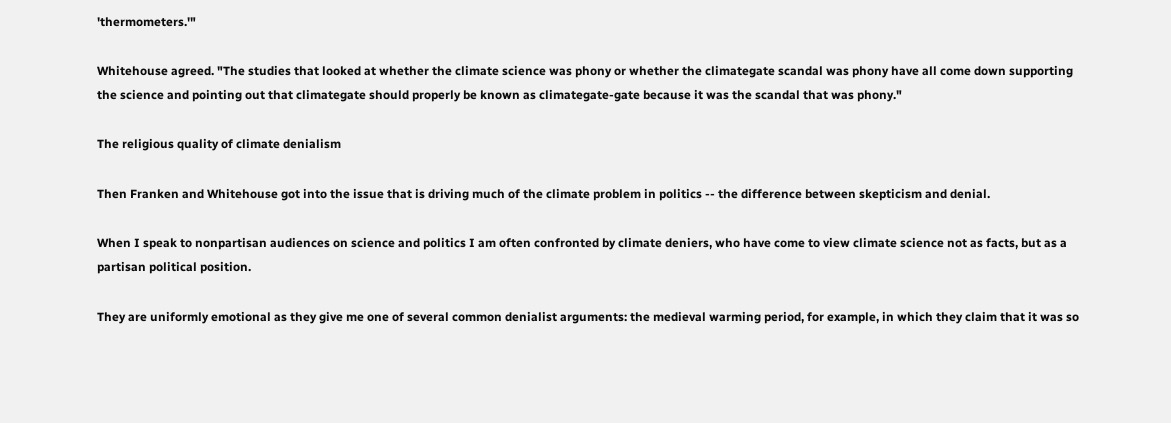'thermometers.'"

Whitehouse agreed. "The studies that looked at whether the climate science was phony or whether the climategate scandal was phony have all come down supporting the science and pointing out that climategate should properly be known as climategate-gate because it was the scandal that was phony."

The religious quality of climate denialism

Then Franken and Whitehouse got into the issue that is driving much of the climate problem in politics -- the difference between skepticism and denial.

When I speak to nonpartisan audiences on science and politics I am often confronted by climate deniers, who have come to view climate science not as facts, but as a partisan political position.

They are uniformly emotional as they give me one of several common denialist arguments: the medieval warming period, for example, in which they claim that it was so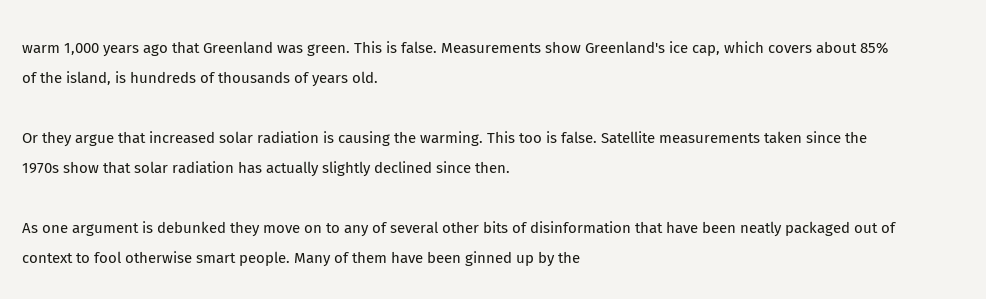warm 1,000 years ago that Greenland was green. This is false. Measurements show Greenland's ice cap, which covers about 85% of the island, is hundreds of thousands of years old.

Or they argue that increased solar radiation is causing the warming. This too is false. Satellite measurements taken since the 1970s show that solar radiation has actually slightly declined since then.

As one argument is debunked they move on to any of several other bits of disinformation that have been neatly packaged out of context to fool otherwise smart people. Many of them have been ginned up by the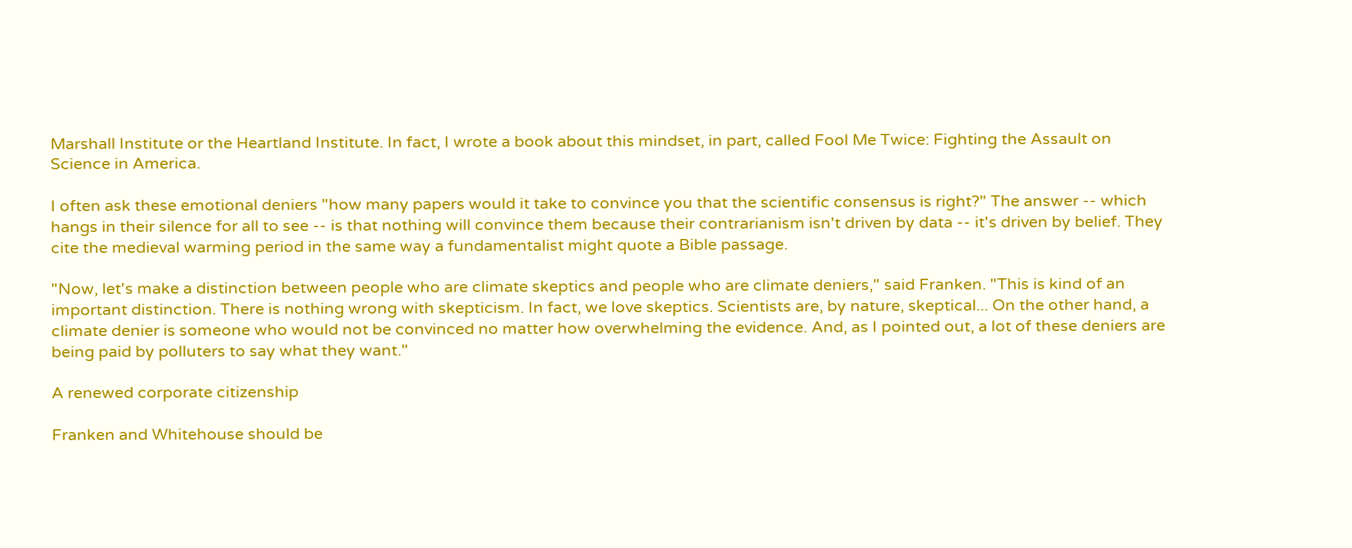Marshall Institute or the Heartland Institute. In fact, I wrote a book about this mindset, in part, called Fool Me Twice: Fighting the Assault on Science in America.

I often ask these emotional deniers "how many papers would it take to convince you that the scientific consensus is right?" The answer -- which hangs in their silence for all to see -- is that nothing will convince them because their contrarianism isn't driven by data -- it's driven by belief. They cite the medieval warming period in the same way a fundamentalist might quote a Bible passage.

"Now, let's make a distinction between people who are climate skeptics and people who are climate deniers," said Franken. "This is kind of an important distinction. There is nothing wrong with skepticism. In fact, we love skeptics. Scientists are, by nature, skeptical... On the other hand, a climate denier is someone who would not be convinced no matter how overwhelming the evidence. And, as I pointed out, a lot of these deniers are being paid by polluters to say what they want."

A renewed corporate citizenship

Franken and Whitehouse should be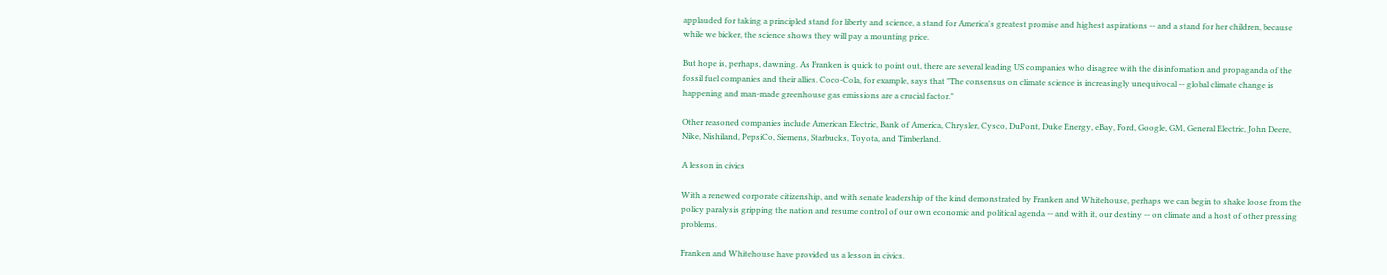applauded for taking a principled stand for liberty and science, a stand for America's greatest promise and highest aspirations -- and a stand for her children, because while we bicker, the science shows they will pay a mounting price.

But hope is, perhaps, dawning. As Franken is quick to point out, there are several leading US companies who disagree with the disinfomation and propaganda of the fossil fuel companies and their allies. Coco-Cola, for example, says that "The consensus on climate science is increasingly unequivocal -- global climate change is happening and man-made greenhouse gas emissions are a crucial factor."

Other reasoned companies include American Electric, Bank of America, Chrysler, Cysco, DuPont, Duke Energy, eBay, Ford, Google, GM, General Electric, John Deere, Nike, Nishiland, PepsiCo, Siemens, Starbucks, Toyota, and Timberland.

A lesson in civics

With a renewed corporate citizenship, and with senate leadership of the kind demonstrated by Franken and Whitehouse, perhaps we can begin to shake loose from the policy paralysis gripping the nation and resume control of our own economic and political agenda -- and with it, our destiny -- on climate and a host of other pressing problems.

Franken and Whitehouse have provided us a lesson in civics.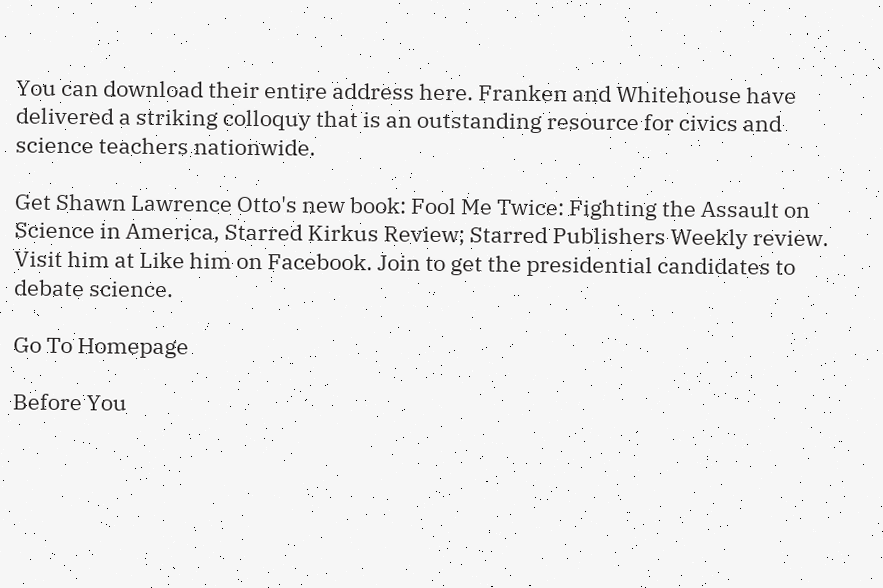You can download their entire address here. Franken and Whitehouse have delivered a striking colloquy that is an outstanding resource for civics and science teachers nationwide.

Get Shawn Lawrence Otto's new book: Fool Me Twice: Fighting the Assault on Science in America, Starred Kirkus Review; Starred Publishers Weekly review. Visit him at Like him on Facebook. Join to get the presidential candidates to debate science.

Go To Homepage

Before You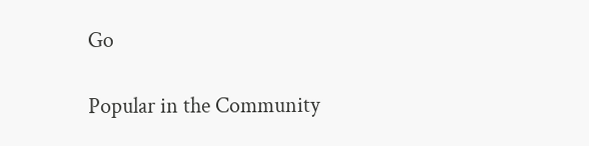Go

Popular in the Community